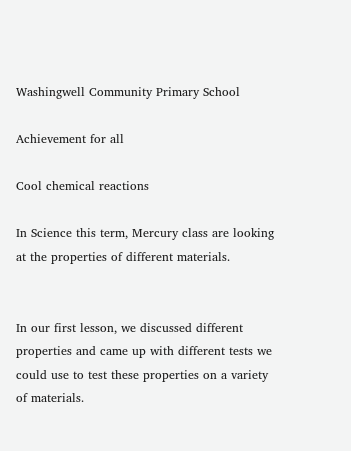Washingwell Community Primary School

Achievement for all

Cool chemical reactions

In Science this term, Mercury class are looking at the properties of different materials.


In our first lesson, we discussed different properties and came up with different tests we could use to test these properties on a variety of materials.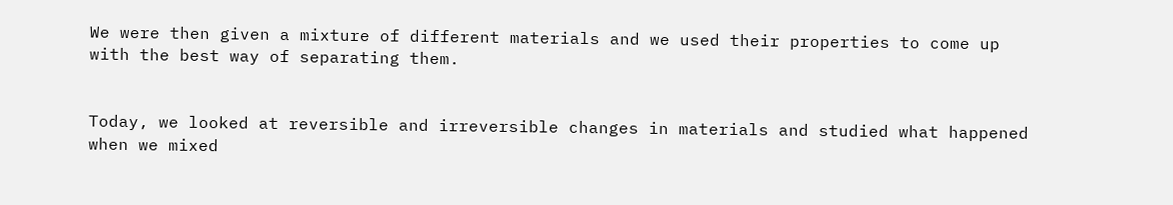We were then given a mixture of different materials and we used their properties to come up with the best way of separating them.


Today, we looked at reversible and irreversible changes in materials and studied what happened when we mixed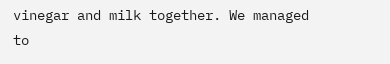vinegar and milk together. We managed to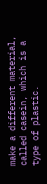make a different material, called casein, which is a type of plastic.